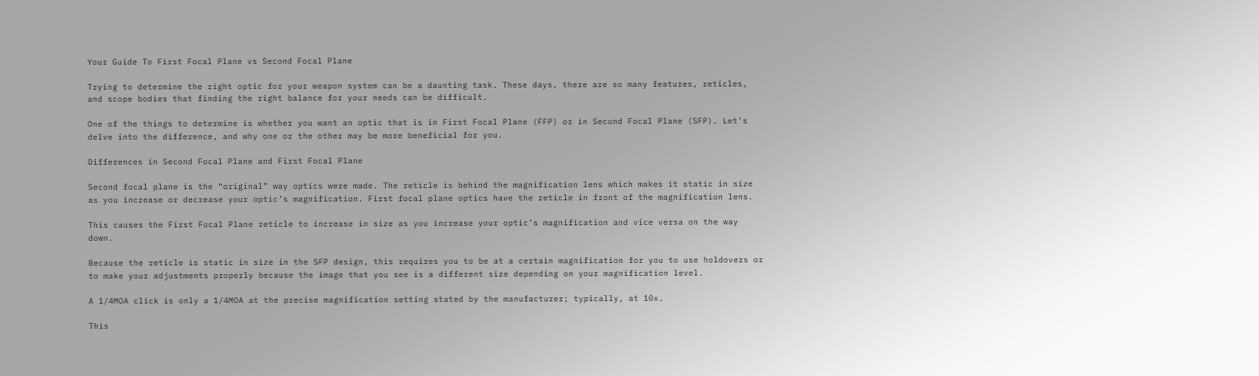Your Guide To First Focal Plane vs Second Focal Plane

Trying to determine the right optic for your weapon system can be a daunting task. These days, there are so many features, reticles, and scope bodies that finding the right balance for your needs can be difficult.

One of the things to determine is whether you want an optic that is in First Focal Plane (FFP) or in Second Focal Plane (SFP). Let’s delve into the difference, and why one or the other may be more beneficial for you.

Differences in Second Focal Plane and First Focal Plane

Second focal plane is the “original” way optics were made. The reticle is behind the magnification lens which makes it static in size as you increase or decrease your optic’s magnification. First focal plane optics have the reticle in front of the magnification lens.

This causes the First Focal Plane reticle to increase in size as you increase your optic’s magnification and vice versa on the way down.

Because the reticle is static in size in the SFP design, this requires you to be at a certain magnification for you to use holdovers or to make your adjustments properly because the image that you see is a different size depending on your magnification level.

A 1/4MOA click is only a 1/4MOA at the precise magnification setting stated by the manufacturer; typically, at 10x.

This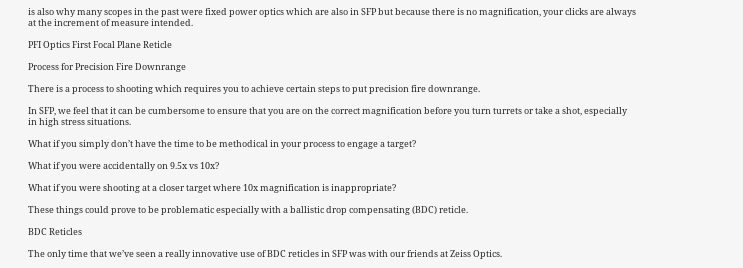is also why many scopes in the past were fixed power optics which are also in SFP but because there is no magnification, your clicks are always at the increment of measure intended.

PFI Optics First Focal Plane Reticle

Process for Precision Fire Downrange

There is a process to shooting which requires you to achieve certain steps to put precision fire downrange.

In SFP, we feel that it can be cumbersome to ensure that you are on the correct magnification before you turn turrets or take a shot, especially in high stress situations.

What if you simply don’t have the time to be methodical in your process to engage a target?

What if you were accidentally on 9.5x vs 10x?

What if you were shooting at a closer target where 10x magnification is inappropriate?

These things could prove to be problematic especially with a ballistic drop compensating (BDC) reticle.

BDC Reticles

The only time that we’ve seen a really innovative use of BDC reticles in SFP was with our friends at Zeiss Optics.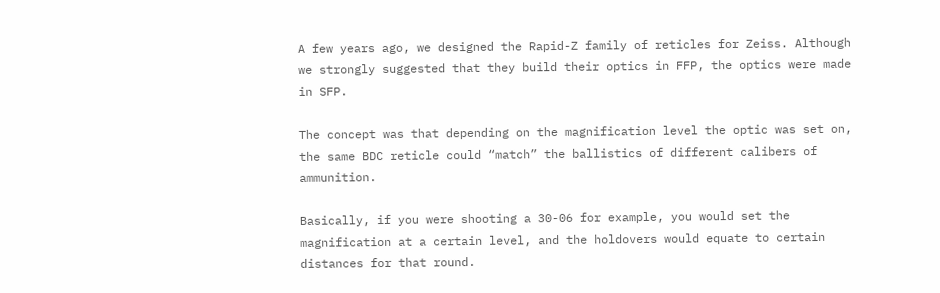A few years ago, we designed the Rapid-Z family of reticles for Zeiss. Although we strongly suggested that they build their optics in FFP, the optics were made in SFP.

The concept was that depending on the magnification level the optic was set on, the same BDC reticle could “match” the ballistics of different calibers of ammunition.

Basically, if you were shooting a 30-06 for example, you would set the magnification at a certain level, and the holdovers would equate to certain distances for that round.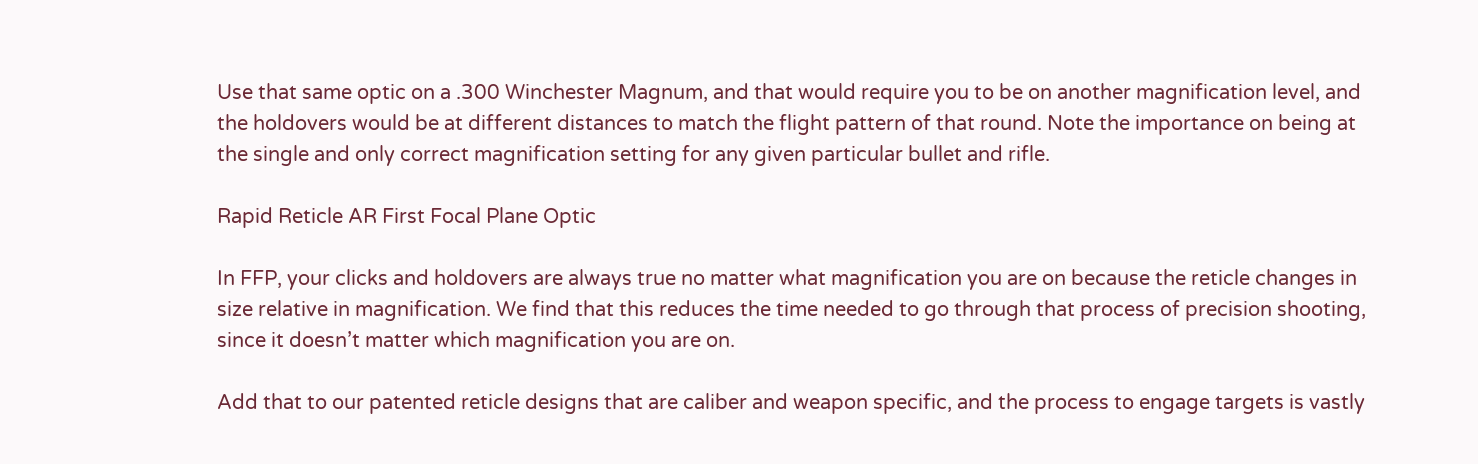Use that same optic on a .300 Winchester Magnum, and that would require you to be on another magnification level, and the holdovers would be at different distances to match the flight pattern of that round. Note the importance on being at the single and only correct magnification setting for any given particular bullet and rifle.

Rapid Reticle AR First Focal Plane Optic

In FFP, your clicks and holdovers are always true no matter what magnification you are on because the reticle changes in size relative in magnification. We find that this reduces the time needed to go through that process of precision shooting, since it doesn’t matter which magnification you are on.

Add that to our patented reticle designs that are caliber and weapon specific, and the process to engage targets is vastly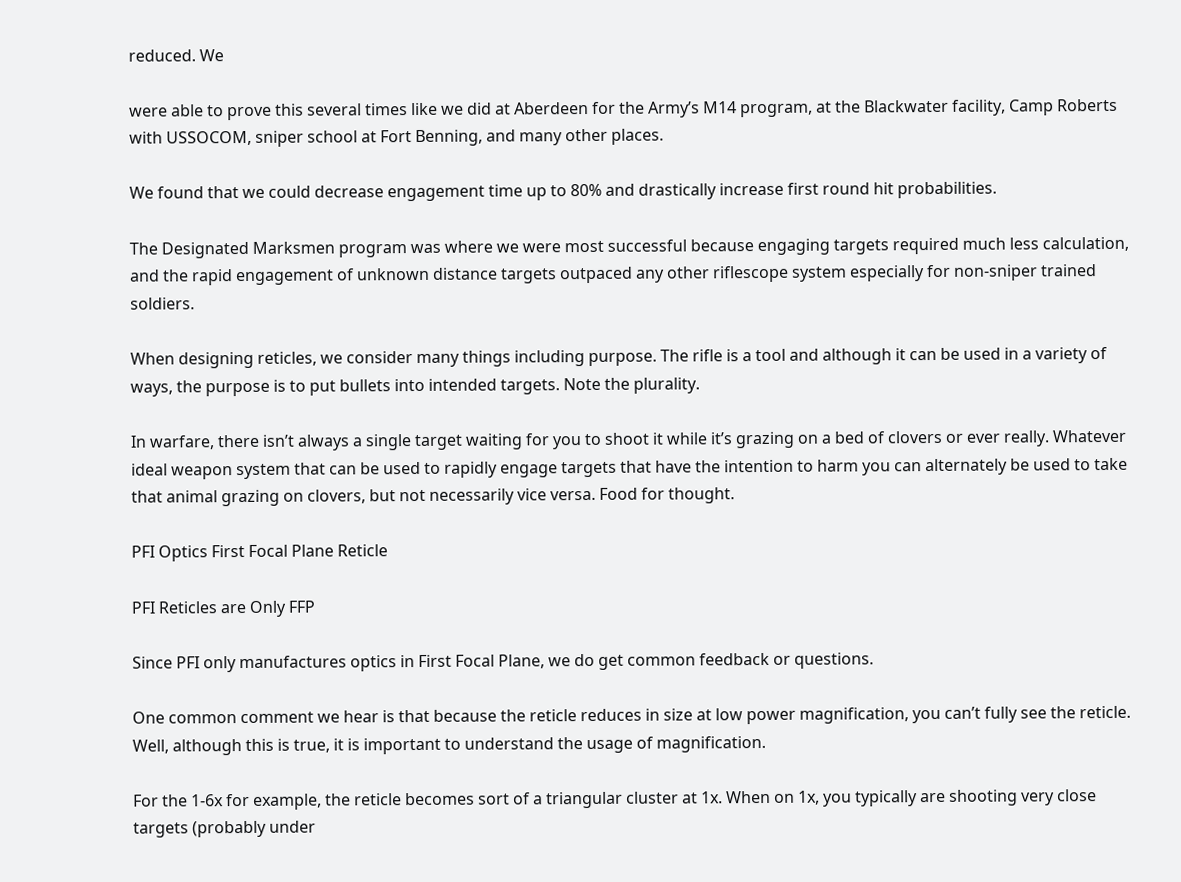reduced. We

were able to prove this several times like we did at Aberdeen for the Army’s M14 program, at the Blackwater facility, Camp Roberts with USSOCOM, sniper school at Fort Benning, and many other places.

We found that we could decrease engagement time up to 80% and drastically increase first round hit probabilities.

The Designated Marksmen program was where we were most successful because engaging targets required much less calculation, and the rapid engagement of unknown distance targets outpaced any other riflescope system especially for non-sniper trained soldiers.

When designing reticles, we consider many things including purpose. The rifle is a tool and although it can be used in a variety of ways, the purpose is to put bullets into intended targets. Note the plurality.

In warfare, there isn’t always a single target waiting for you to shoot it while it’s grazing on a bed of clovers or ever really. Whatever ideal weapon system that can be used to rapidly engage targets that have the intention to harm you can alternately be used to take that animal grazing on clovers, but not necessarily vice versa. Food for thought.

PFI Optics First Focal Plane Reticle

PFI Reticles are Only FFP

Since PFI only manufactures optics in First Focal Plane, we do get common feedback or questions.

One common comment we hear is that because the reticle reduces in size at low power magnification, you can’t fully see the reticle. Well, although this is true, it is important to understand the usage of magnification.

For the 1-6x for example, the reticle becomes sort of a triangular cluster at 1x. When on 1x, you typically are shooting very close targets (probably under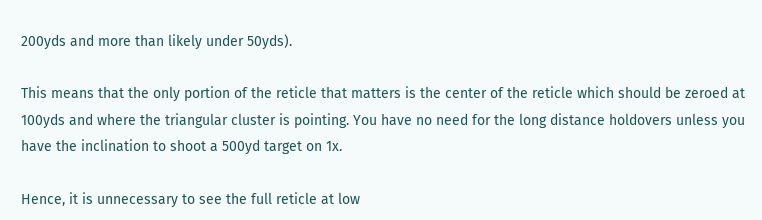200yds and more than likely under 50yds).

This means that the only portion of the reticle that matters is the center of the reticle which should be zeroed at 100yds and where the triangular cluster is pointing. You have no need for the long distance holdovers unless you have the inclination to shoot a 500yd target on 1x.

Hence, it is unnecessary to see the full reticle at low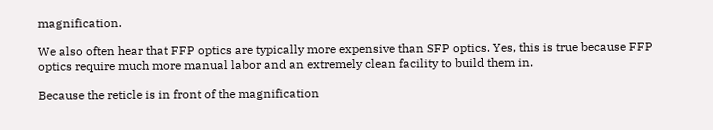magnification.

We also often hear that FFP optics are typically more expensive than SFP optics. Yes, this is true because FFP optics require much more manual labor and an extremely clean facility to build them in.

Because the reticle is in front of the magnification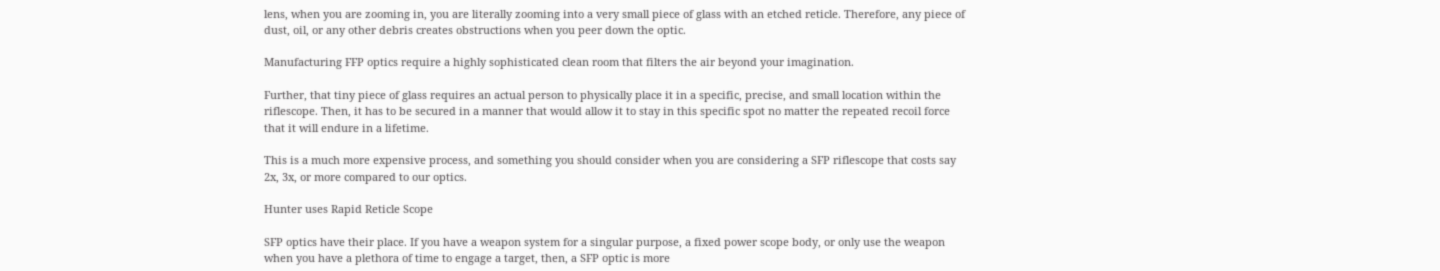lens, when you are zooming in, you are literally zooming into a very small piece of glass with an etched reticle. Therefore, any piece of dust, oil, or any other debris creates obstructions when you peer down the optic.

Manufacturing FFP optics require a highly sophisticated clean room that filters the air beyond your imagination.

Further, that tiny piece of glass requires an actual person to physically place it in a specific, precise, and small location within the riflescope. Then, it has to be secured in a manner that would allow it to stay in this specific spot no matter the repeated recoil force that it will endure in a lifetime.

This is a much more expensive process, and something you should consider when you are considering a SFP riflescope that costs say 2x, 3x, or more compared to our optics.

Hunter uses Rapid Reticle Scope

SFP optics have their place. If you have a weapon system for a singular purpose, a fixed power scope body, or only use the weapon when you have a plethora of time to engage a target, then, a SFP optic is more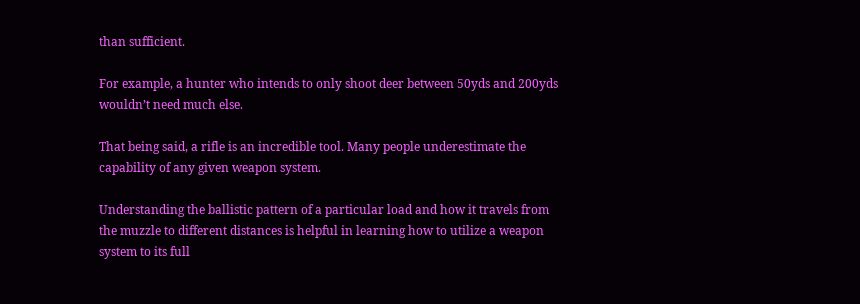than sufficient.

For example, a hunter who intends to only shoot deer between 50yds and 200yds wouldn’t need much else.

That being said, a rifle is an incredible tool. Many people underestimate the capability of any given weapon system.

Understanding the ballistic pattern of a particular load and how it travels from the muzzle to different distances is helpful in learning how to utilize a weapon system to its full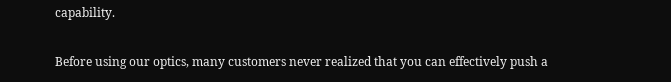capability.

Before using our optics, many customers never realized that you can effectively push a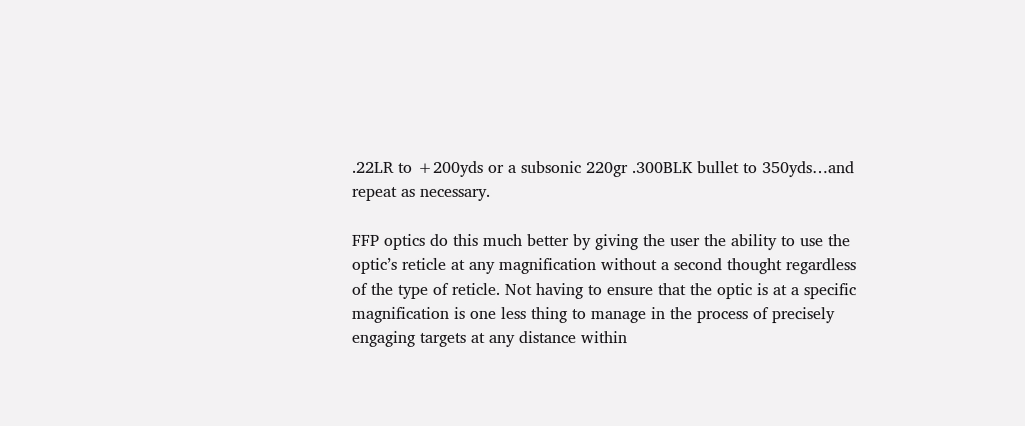.22LR to +200yds or a subsonic 220gr .300BLK bullet to 350yds…and repeat as necessary.

FFP optics do this much better by giving the user the ability to use the optic’s reticle at any magnification without a second thought regardless of the type of reticle. Not having to ensure that the optic is at a specific magnification is one less thing to manage in the process of precisely engaging targets at any distance within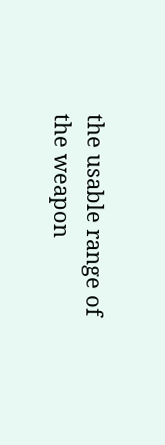the usable range of the weapon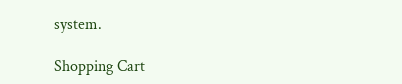system.

Shopping Cart